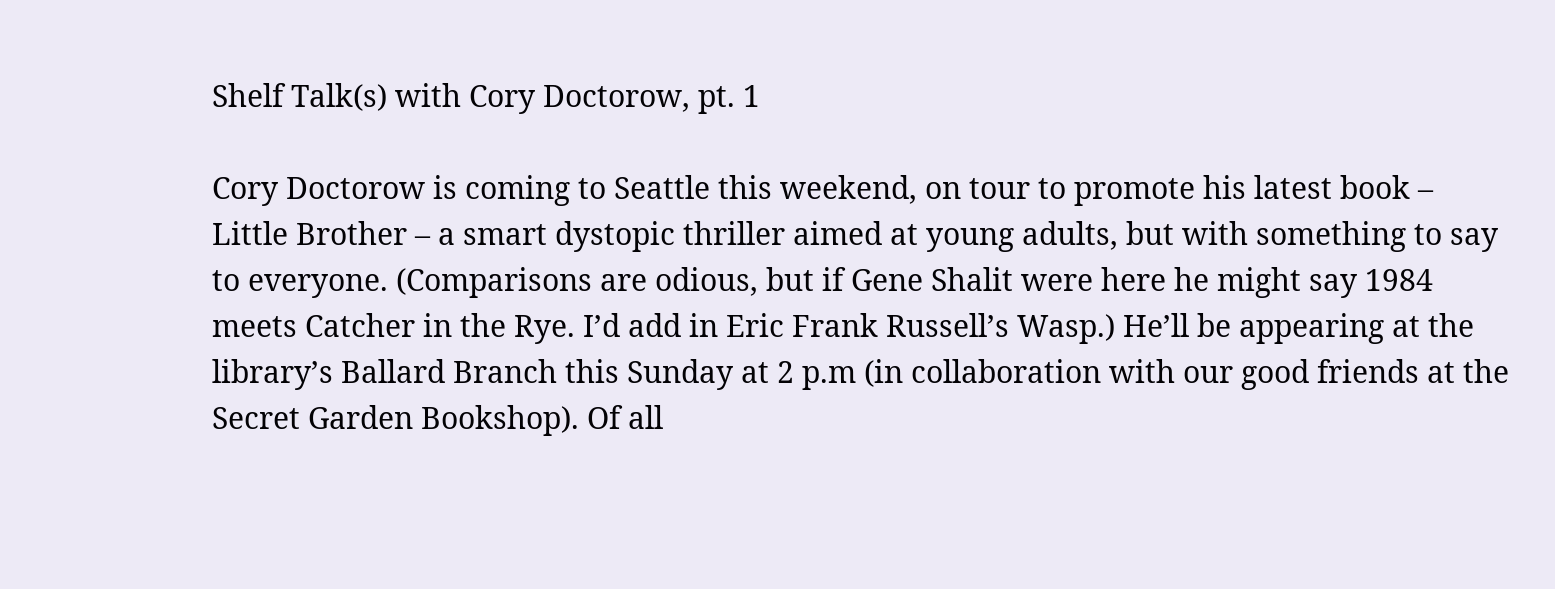Shelf Talk(s) with Cory Doctorow, pt. 1

Cory Doctorow is coming to Seattle this weekend, on tour to promote his latest book – Little Brother – a smart dystopic thriller aimed at young adults, but with something to say to everyone. (Comparisons are odious, but if Gene Shalit were here he might say 1984 meets Catcher in the Rye. I’d add in Eric Frank Russell’s Wasp.) He’ll be appearing at the library’s Ballard Branch this Sunday at 2 p.m (in collaboration with our good friends at the Secret Garden Bookshop). Of all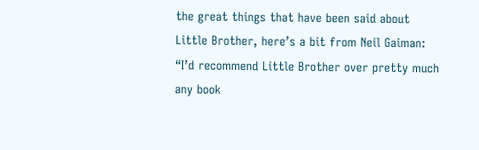the great things that have been said about Little Brother, here’s a bit from Neil Gaiman: “I’d recommend Little Brother over pretty much any book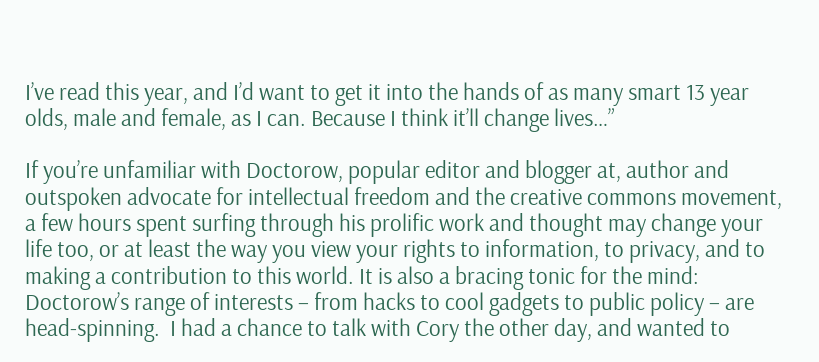I’ve read this year, and I’d want to get it into the hands of as many smart 13 year olds, male and female, as I can. Because I think it’ll change lives…”

If you’re unfamiliar with Doctorow, popular editor and blogger at, author and outspoken advocate for intellectual freedom and the creative commons movement, a few hours spent surfing through his prolific work and thought may change your life too, or at least the way you view your rights to information, to privacy, and to making a contribution to this world. It is also a bracing tonic for the mind: Doctorow’s range of interests – from hacks to cool gadgets to public policy – are head-spinning.  I had a chance to talk with Cory the other day, and wanted to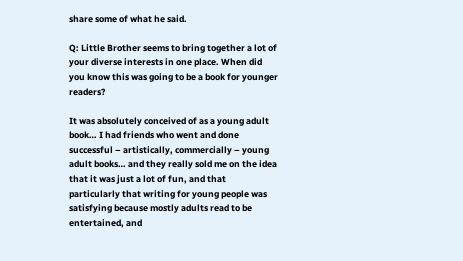share some of what he said.

Q: Little Brother seems to bring together a lot of your diverse interests in one place. When did you know this was going to be a book for younger readers?

It was absolutely conceived of as a young adult book… I had friends who went and done successful – artistically, commercially – young adult books… and they really sold me on the idea that it was just a lot of fun, and that particularly that writing for young people was satisfying because mostly adults read to be entertained, and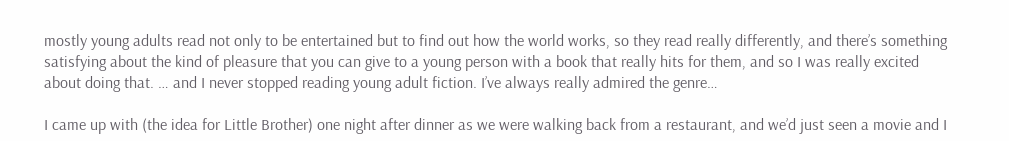mostly young adults read not only to be entertained but to find out how the world works, so they read really differently, and there’s something satisfying about the kind of pleasure that you can give to a young person with a book that really hits for them, and so I was really excited about doing that. … and I never stopped reading young adult fiction. I’ve always really admired the genre…

I came up with (the idea for Little Brother) one night after dinner as we were walking back from a restaurant, and we’d just seen a movie and I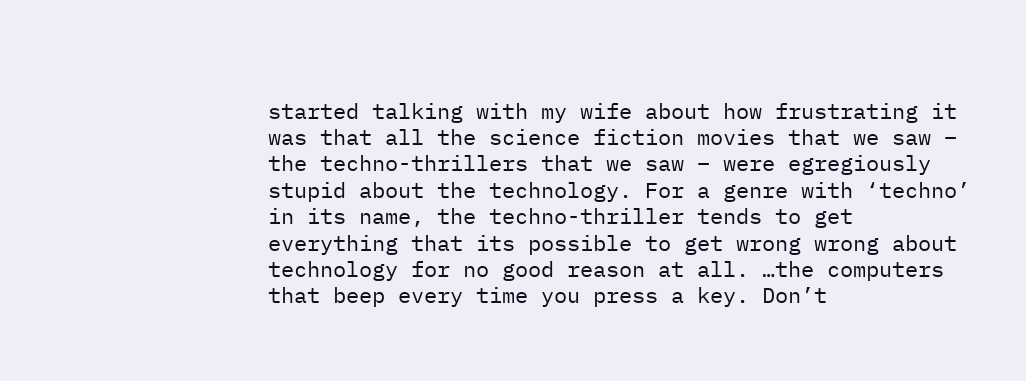started talking with my wife about how frustrating it was that all the science fiction movies that we saw – the techno-thrillers that we saw – were egregiously stupid about the technology. For a genre with ‘techno’ in its name, the techno-thriller tends to get everything that its possible to get wrong wrong about technology for no good reason at all. …the computers that beep every time you press a key. Don’t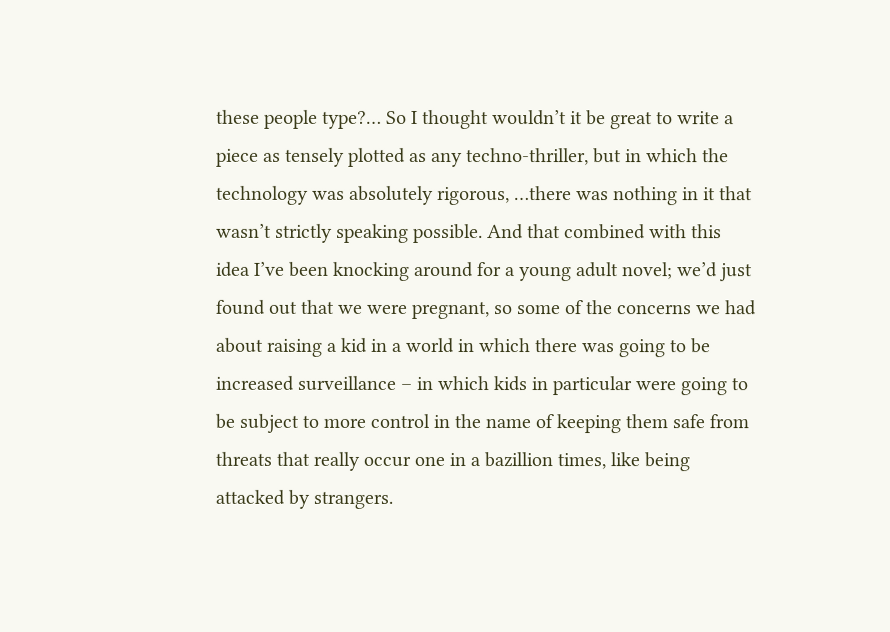these people type?… So I thought wouldn’t it be great to write a piece as tensely plotted as any techno-thriller, but in which the technology was absolutely rigorous, …there was nothing in it that wasn’t strictly speaking possible. And that combined with this idea I’ve been knocking around for a young adult novel; we’d just found out that we were pregnant, so some of the concerns we had about raising a kid in a world in which there was going to be increased surveillance – in which kids in particular were going to be subject to more control in the name of keeping them safe from threats that really occur one in a bazillion times, like being attacked by strangers.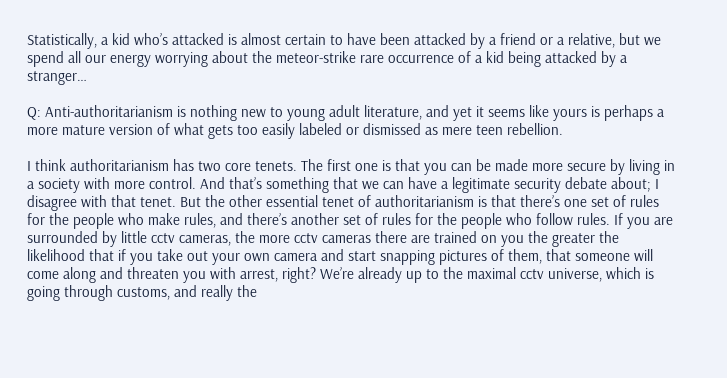Statistically, a kid who’s attacked is almost certain to have been attacked by a friend or a relative, but we spend all our energy worrying about the meteor-strike rare occurrence of a kid being attacked by a stranger…

Q: Anti-authoritarianism is nothing new to young adult literature, and yet it seems like yours is perhaps a more mature version of what gets too easily labeled or dismissed as mere teen rebellion.

I think authoritarianism has two core tenets. The first one is that you can be made more secure by living in a society with more control. And that’s something that we can have a legitimate security debate about; I disagree with that tenet. But the other essential tenet of authoritarianism is that there’s one set of rules for the people who make rules, and there’s another set of rules for the people who follow rules. If you are surrounded by little cctv cameras, the more cctv cameras there are trained on you the greater the likelihood that if you take out your own camera and start snapping pictures of them, that someone will come along and threaten you with arrest, right? We’re already up to the maximal cctv universe, which is going through customs, and really the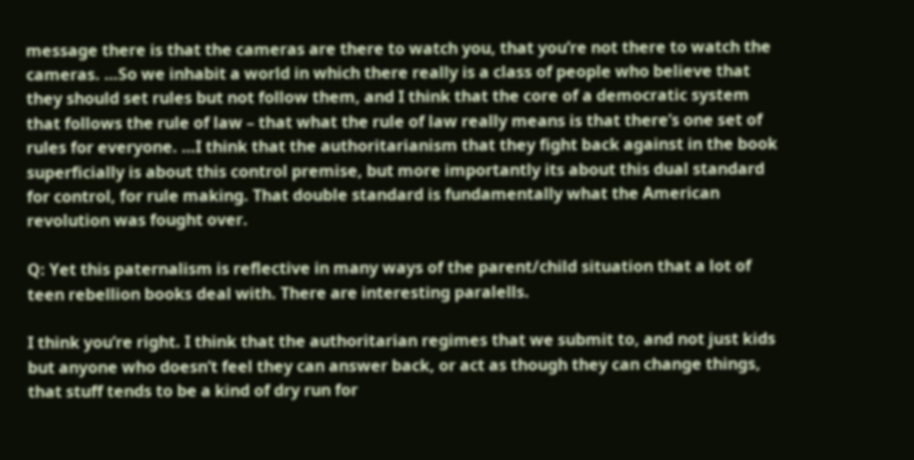message there is that the cameras are there to watch you, that you’re not there to watch the cameras. …So we inhabit a world in which there really is a class of people who believe that they should set rules but not follow them, and I think that the core of a democratic system that follows the rule of law – that what the rule of law really means is that there’s one set of rules for everyone. …I think that the authoritarianism that they fight back against in the book superficially is about this control premise, but more importantly its about this dual standard for control, for rule making. That double standard is fundamentally what the American revolution was fought over.

Q: Yet this paternalism is reflective in many ways of the parent/child situation that a lot of teen rebellion books deal with. There are interesting paralells.

I think you’re right. I think that the authoritarian regimes that we submit to, and not just kids but anyone who doesn’t feel they can answer back, or act as though they can change things, that stuff tends to be a kind of dry run for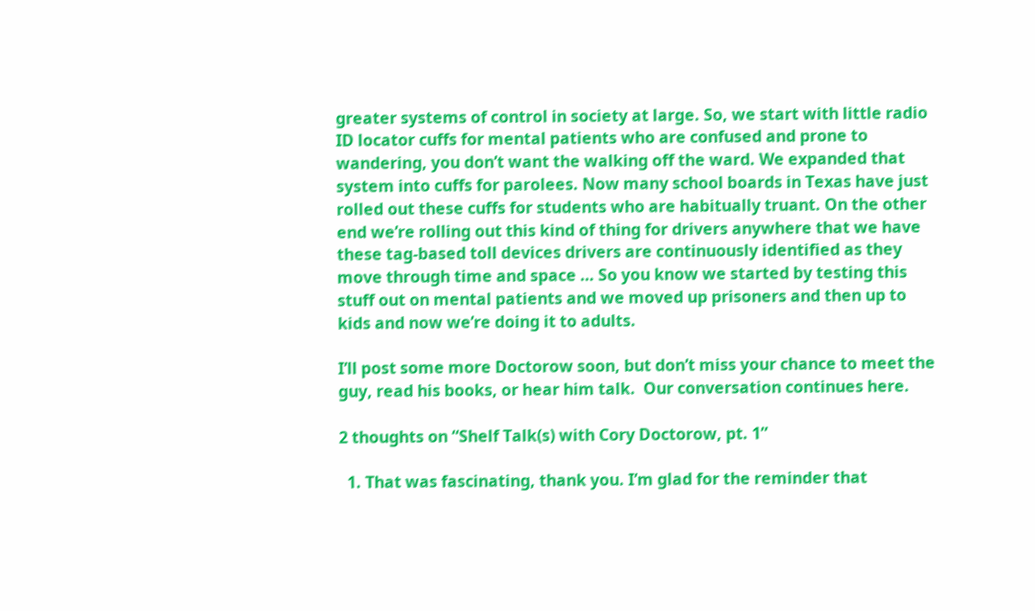greater systems of control in society at large. So, we start with little radio ID locator cuffs for mental patients who are confused and prone to wandering, you don’t want the walking off the ward. We expanded that system into cuffs for parolees. Now many school boards in Texas have just rolled out these cuffs for students who are habitually truant. On the other end we’re rolling out this kind of thing for drivers anywhere that we have these tag-based toll devices drivers are continuously identified as they move through time and space … So you know we started by testing this stuff out on mental patients and we moved up prisoners and then up to kids and now we’re doing it to adults.

I’ll post some more Doctorow soon, but don’t miss your chance to meet the guy, read his books, or hear him talk.  Our conversation continues here.

2 thoughts on “Shelf Talk(s) with Cory Doctorow, pt. 1”

  1. That was fascinating, thank you. I’m glad for the reminder that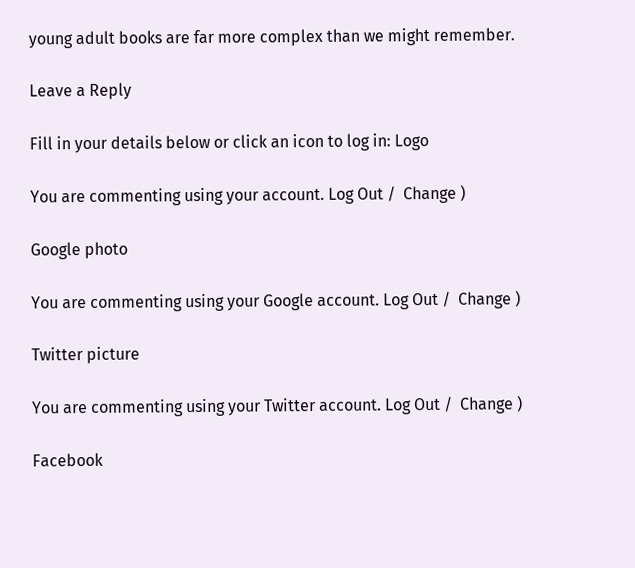young adult books are far more complex than we might remember.

Leave a Reply

Fill in your details below or click an icon to log in: Logo

You are commenting using your account. Log Out /  Change )

Google photo

You are commenting using your Google account. Log Out /  Change )

Twitter picture

You are commenting using your Twitter account. Log Out /  Change )

Facebook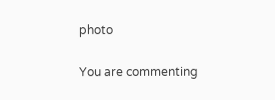photo

You are commenting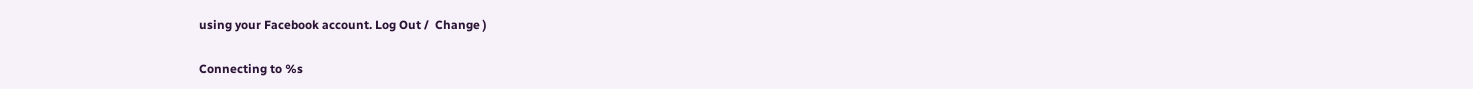using your Facebook account. Log Out /  Change )

Connecting to %s